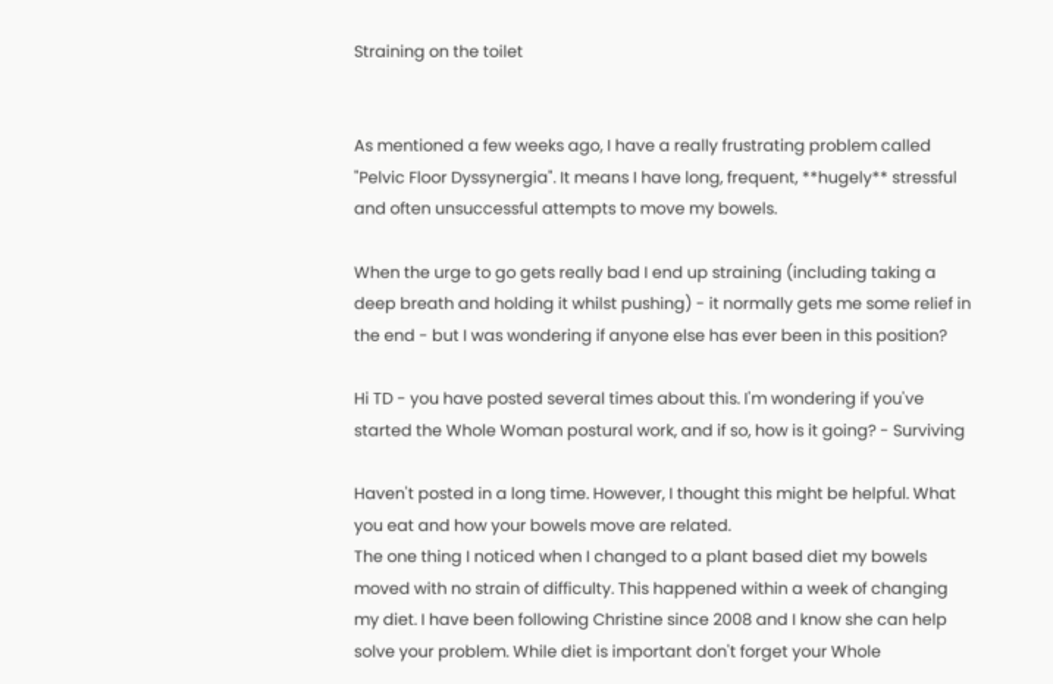Straining on the toilet


As mentioned a few weeks ago, I have a really frustrating problem called "Pelvic Floor Dyssynergia". It means I have long, frequent, **hugely** stressful and often unsuccessful attempts to move my bowels.

When the urge to go gets really bad I end up straining (including taking a deep breath and holding it whilst pushing) - it normally gets me some relief in the end - but I was wondering if anyone else has ever been in this position?

Hi TD - you have posted several times about this. I'm wondering if you've started the Whole Woman postural work, and if so, how is it going? - Surviving

Haven't posted in a long time. However, I thought this might be helpful. What you eat and how your bowels move are related.
The one thing I noticed when I changed to a plant based diet my bowels moved with no strain of difficulty. This happened within a week of changing my diet. I have been following Christine since 2008 and I know she can help solve your problem. While diet is important don't forget your Whole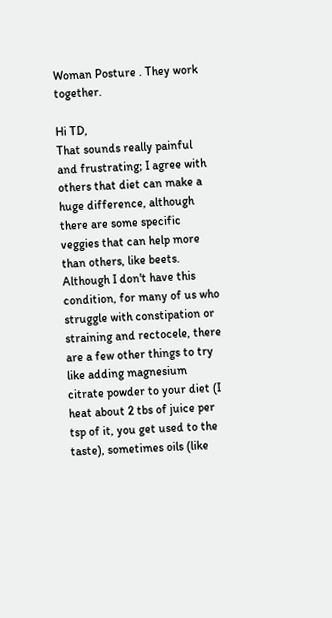Woman Posture . They work together.

Hi TD,
That sounds really painful and frustrating; I agree with others that diet can make a huge difference, although there are some specific veggies that can help more than others, like beets. Although I don't have this condition, for many of us who struggle with constipation or straining and rectocele, there are a few other things to try like adding magnesium citrate powder to your diet (I heat about 2 tbs of juice per tsp of it, you get used to the taste), sometimes oils (like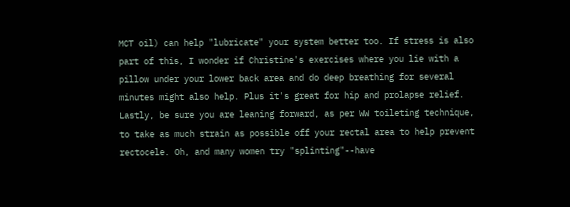MCT oil) can help "lubricate" your system better too. If stress is also part of this, I wonder if Christine's exercises where you lie with a pillow under your lower back area and do deep breathing for several minutes might also help. Plus it's great for hip and prolapse relief.
Lastly, be sure you are leaning forward, as per WW toileting technique, to take as much strain as possible off your rectal area to help prevent rectocele. Oh, and many women try "splinting"--have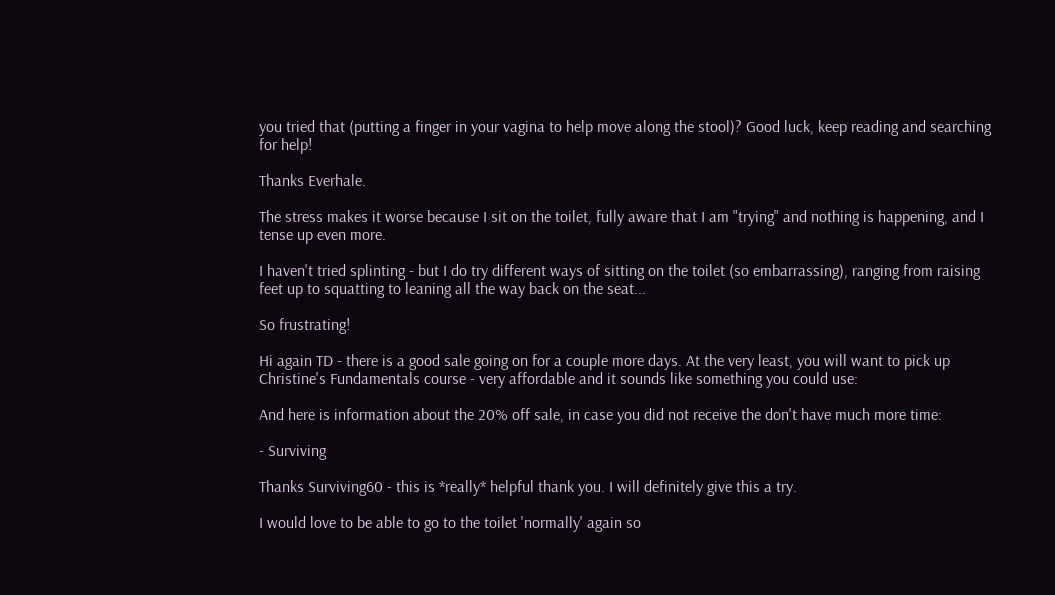you tried that (putting a finger in your vagina to help move along the stool)? Good luck, keep reading and searching for help!

Thanks Everhale.

The stress makes it worse because I sit on the toilet, fully aware that I am "trying" and nothing is happening, and I tense up even more.

I haven't tried splinting - but I do try different ways of sitting on the toilet (so embarrassing), ranging from raising feet up to squatting to leaning all the way back on the seat...

So frustrating!

Hi again TD - there is a good sale going on for a couple more days. At the very least, you will want to pick up Christine's Fundamentals course - very affordable and it sounds like something you could use:

And here is information about the 20% off sale, in case you did not receive the don't have much more time:

- Surviving

Thanks Surviving60 - this is *really* helpful thank you. I will definitely give this a try.

I would love to be able to go to the toilet 'normally' again so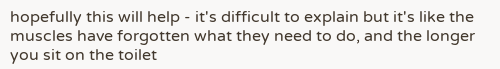hopefully this will help - it's difficult to explain but it's like the muscles have forgotten what they need to do, and the longer you sit on the toilet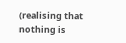(realising that nothing is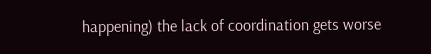happening) the lack of coordination gets worse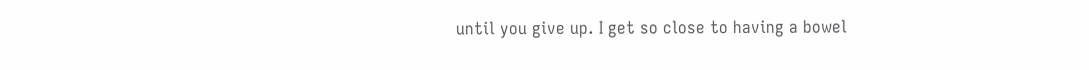until you give up. I get so close to having a bowel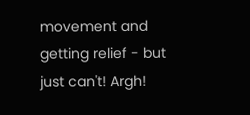movement and getting relief - but just can't! Argh!